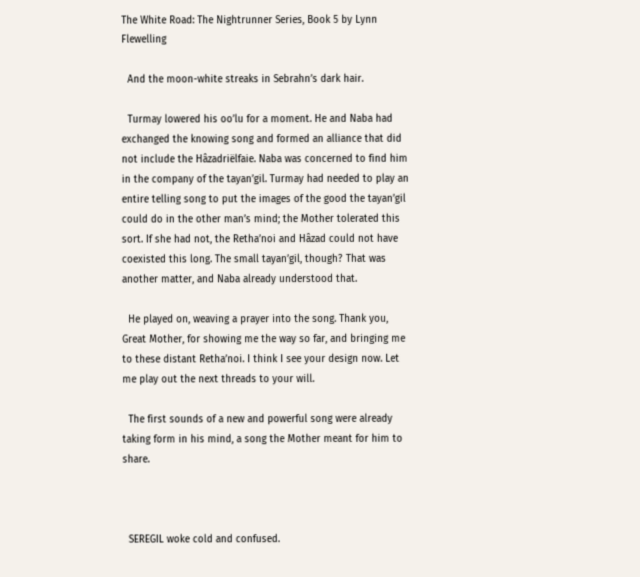The White Road: The Nightrunner Series, Book 5 by Lynn Flewelling

  And the moon-white streaks in Sebrahn’s dark hair.

  Turmay lowered his oo’lu for a moment. He and Naba had exchanged the knowing song and formed an alliance that did not include the Hâzadriëlfaie. Naba was concerned to find him in the company of the tayan’gil. Turmay had needed to play an entire telling song to put the images of the good the tayan’gil could do in the other man’s mind; the Mother tolerated this sort. If she had not, the Retha’noi and Hâzad could not have coexisted this long. The small tayan’gil, though? That was another matter, and Naba already understood that.

  He played on, weaving a prayer into the song. Thank you, Great Mother, for showing me the way so far, and bringing me to these distant Retha’noi. I think I see your design now. Let me play out the next threads to your will.

  The first sounds of a new and powerful song were already taking form in his mind, a song the Mother meant for him to share.



  SEREGIL woke cold and confused.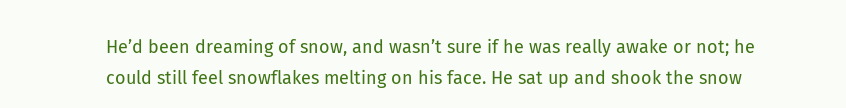He’d been dreaming of snow, and wasn’t sure if he was really awake or not; he could still feel snowflakes melting on his face. He sat up and shook the snow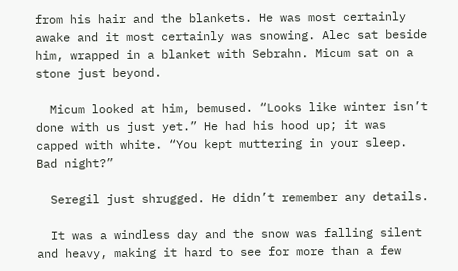from his hair and the blankets. He was most certainly awake and it most certainly was snowing. Alec sat beside him, wrapped in a blanket with Sebrahn. Micum sat on a stone just beyond.

  Micum looked at him, bemused. “Looks like winter isn’t done with us just yet.” He had his hood up; it was capped with white. “You kept muttering in your sleep. Bad night?”

  Seregil just shrugged. He didn’t remember any details.

  It was a windless day and the snow was falling silent and heavy, making it hard to see for more than a few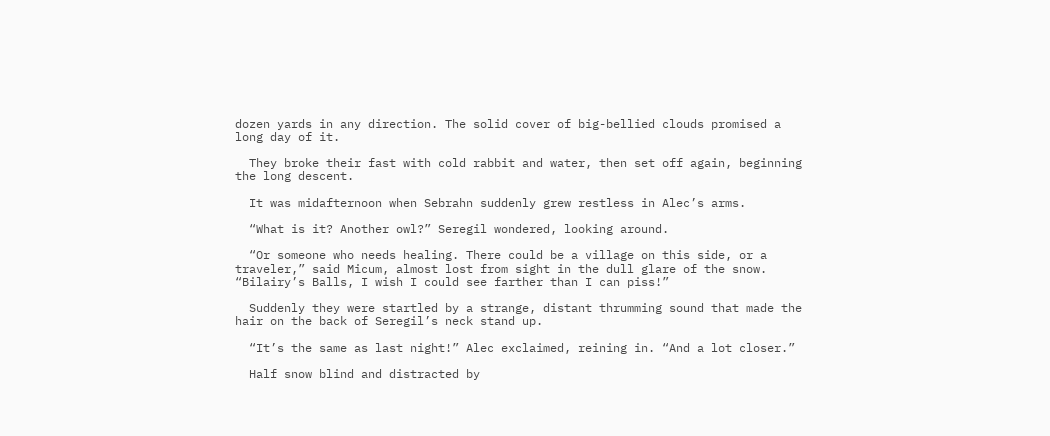dozen yards in any direction. The solid cover of big-bellied clouds promised a long day of it.

  They broke their fast with cold rabbit and water, then set off again, beginning the long descent.

  It was midafternoon when Sebrahn suddenly grew restless in Alec’s arms.

  “What is it? Another owl?” Seregil wondered, looking around.

  “Or someone who needs healing. There could be a village on this side, or a traveler,” said Micum, almost lost from sight in the dull glare of the snow. “Bilairy’s Balls, I wish I could see farther than I can piss!”

  Suddenly they were startled by a strange, distant thrumming sound that made the hair on the back of Seregil’s neck stand up.

  “It’s the same as last night!” Alec exclaimed, reining in. “And a lot closer.”

  Half snow blind and distracted by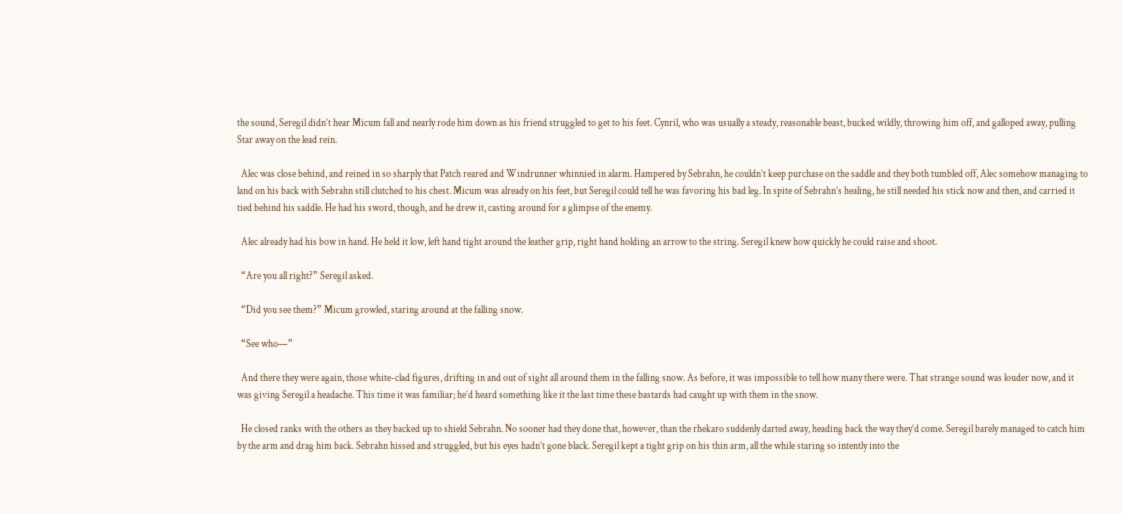the sound, Seregil didn’t hear Micum fall and nearly rode him down as his friend struggled to get to his feet. Cynril, who was usually a steady, reasonable beast, bucked wildly, throwing him off, and galloped away, pulling Star away on the lead rein.

  Alec was close behind, and reined in so sharply that Patch reared and Windrunner whinnied in alarm. Hampered by Sebrahn, he couldn’t keep purchase on the saddle and they both tumbled off, Alec somehow managing to land on his back with Sebrahn still clutched to his chest. Micum was already on his feet, but Seregil could tell he was favoring his bad leg. In spite of Sebrahn’s healing, he still needed his stick now and then, and carried it tied behind his saddle. He had his sword, though, and he drew it, casting around for a glimpse of the enemy.

  Alec already had his bow in hand. He held it low, left hand tight around the leather grip, right hand holding an arrow to the string. Seregil knew how quickly he could raise and shoot.

  “Are you all right?” Seregil asked.

  “Did you see them?” Micum growled, staring around at the falling snow.

  “See who—”

  And there they were again, those white-clad figures, drifting in and out of sight all around them in the falling snow. As before, it was impossible to tell how many there were. That strange sound was louder now, and it was giving Seregil a headache. This time it was familiar; he’d heard something like it the last time these bastards had caught up with them in the snow.

  He closed ranks with the others as they backed up to shield Sebrahn. No sooner had they done that, however, than the rhekaro suddenly darted away, heading back the way they’d come. Seregil barely managed to catch him by the arm and drag him back. Sebrahn hissed and struggled, but his eyes hadn’t gone black. Seregil kept a tight grip on his thin arm, all the while staring so intently into the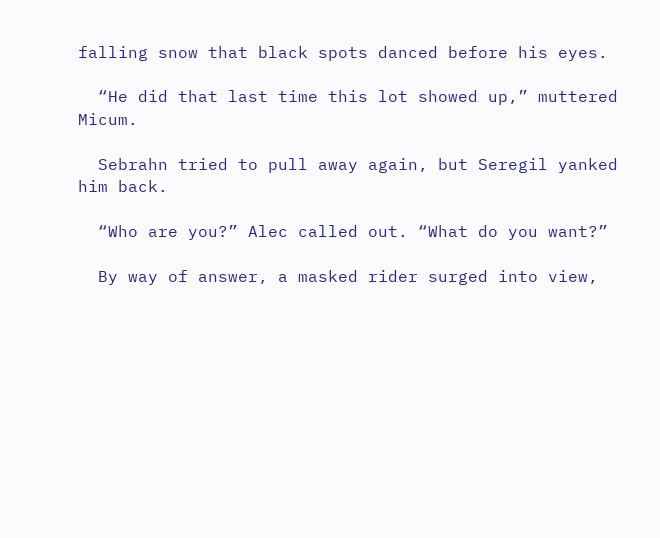falling snow that black spots danced before his eyes.

  “He did that last time this lot showed up,” muttered Micum.

  Sebrahn tried to pull away again, but Seregil yanked him back.

  “Who are you?” Alec called out. “What do you want?”

  By way of answer, a masked rider surged into view,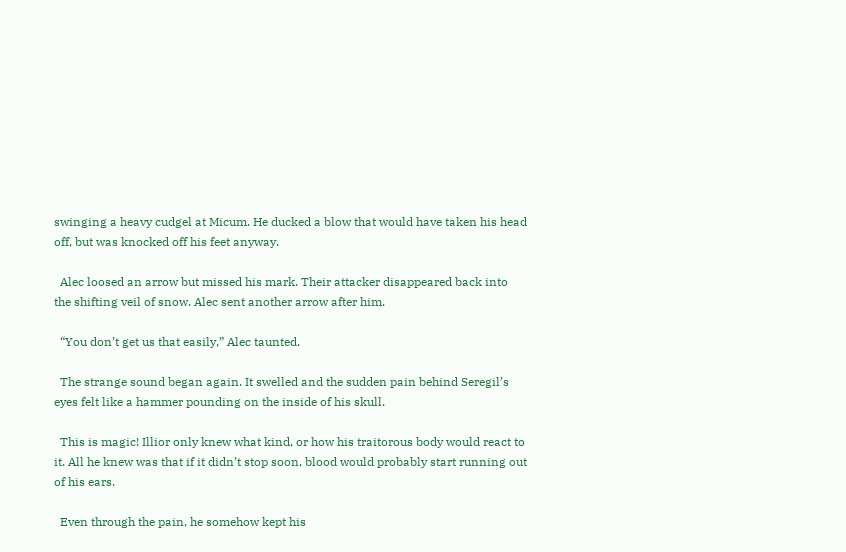swinging a heavy cudgel at Micum. He ducked a blow that would have taken his head off, but was knocked off his feet anyway.

  Alec loosed an arrow but missed his mark. Their attacker disappeared back into the shifting veil of snow. Alec sent another arrow after him.

  “You don’t get us that easily,” Alec taunted.

  The strange sound began again. It swelled and the sudden pain behind Seregil’s eyes felt like a hammer pounding on the inside of his skull.

  This is magic! Illior only knew what kind, or how his traitorous body would react to it. All he knew was that if it didn’t stop soon, blood would probably start running out of his ears.

  Even through the pain, he somehow kept his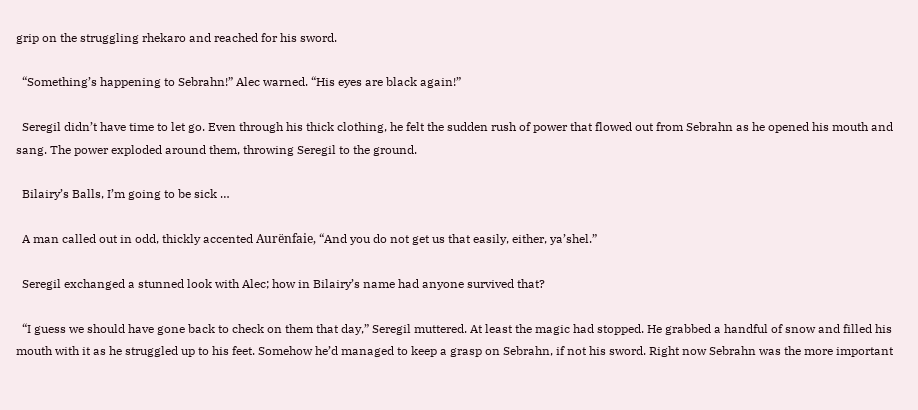grip on the struggling rhekaro and reached for his sword.

  “Something’s happening to Sebrahn!” Alec warned. “His eyes are black again!”

  Seregil didn’t have time to let go. Even through his thick clothing, he felt the sudden rush of power that flowed out from Sebrahn as he opened his mouth and sang. The power exploded around them, throwing Seregil to the ground.

  Bilairy’s Balls, I’m going to be sick …

  A man called out in odd, thickly accented Aurënfaie, “And you do not get us that easily, either, ya’shel.”

  Seregil exchanged a stunned look with Alec; how in Bilairy’s name had anyone survived that?

  “I guess we should have gone back to check on them that day,” Seregil muttered. At least the magic had stopped. He grabbed a handful of snow and filled his mouth with it as he struggled up to his feet. Somehow he’d managed to keep a grasp on Sebrahn, if not his sword. Right now Sebrahn was the more important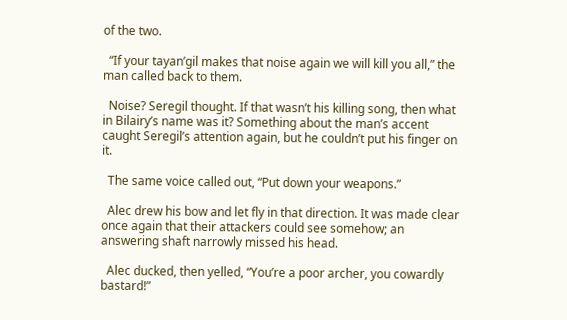of the two.

  “If your tayan’gil makes that noise again we will kill you all,” the man called back to them.

  Noise? Seregil thought. If that wasn’t his killing song, then what in Bilairy’s name was it? Something about the man’s accent caught Seregil’s attention again, but he couldn’t put his finger on it.

  The same voice called out, “Put down your weapons.”

  Alec drew his bow and let fly in that direction. It was made clear once again that their attackers could see somehow; an answering shaft narrowly missed his head.

  Alec ducked, then yelled, “You’re a poor archer, you cowardly bastard!”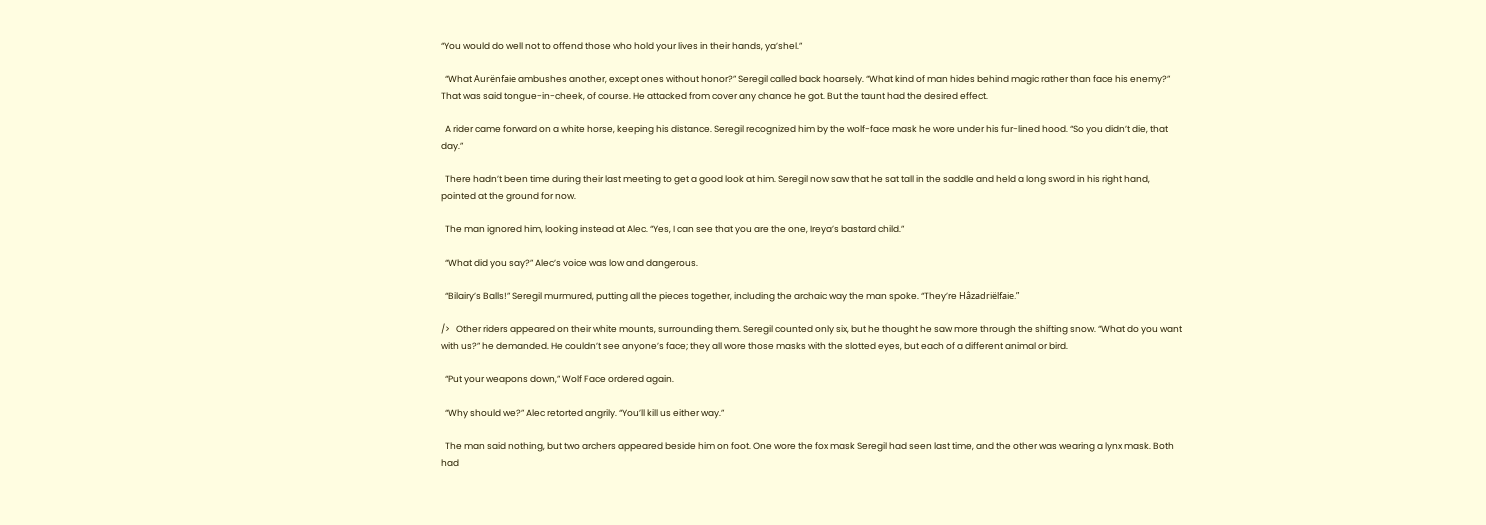“You would do well not to offend those who hold your lives in their hands, ya’shel.”

  “What Aurënfaie ambushes another, except ones without honor?” Seregil called back hoarsely. “What kind of man hides behind magic rather than face his enemy?” That was said tongue-in-cheek, of course. He attacked from cover any chance he got. But the taunt had the desired effect.

  A rider came forward on a white horse, keeping his distance. Seregil recognized him by the wolf-face mask he wore under his fur-lined hood. “So you didn’t die, that day.”

  There hadn’t been time during their last meeting to get a good look at him. Seregil now saw that he sat tall in the saddle and held a long sword in his right hand, pointed at the ground for now.

  The man ignored him, looking instead at Alec. “Yes, I can see that you are the one, Ireya’s bastard child.”

  “What did you say?” Alec’s voice was low and dangerous.

  “Bilairy’s Balls!” Seregil murmured, putting all the pieces together, including the archaic way the man spoke. “They’re Hâzadriëlfaie.”

/>   Other riders appeared on their white mounts, surrounding them. Seregil counted only six, but he thought he saw more through the shifting snow. “What do you want with us?” he demanded. He couldn’t see anyone’s face; they all wore those masks with the slotted eyes, but each of a different animal or bird.

  “Put your weapons down,” Wolf Face ordered again.

  “Why should we?” Alec retorted angrily. “You’ll kill us either way.”

  The man said nothing, but two archers appeared beside him on foot. One wore the fox mask Seregil had seen last time, and the other was wearing a lynx mask. Both had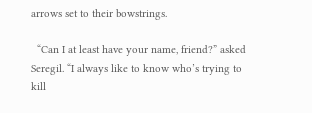arrows set to their bowstrings.

  “Can I at least have your name, friend?” asked Seregil. “I always like to know who’s trying to kill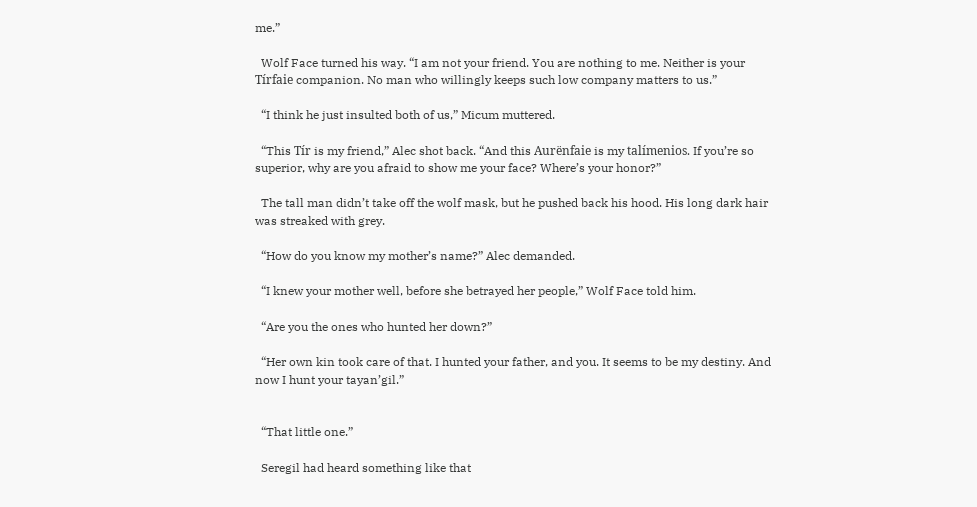me.”

  Wolf Face turned his way. “I am not your friend. You are nothing to me. Neither is your Tírfaie companion. No man who willingly keeps such low company matters to us.”

  “I think he just insulted both of us,” Micum muttered.

  “This Tír is my friend,” Alec shot back. “And this Aurënfaie is my talímenios. If you’re so superior, why are you afraid to show me your face? Where’s your honor?”

  The tall man didn’t take off the wolf mask, but he pushed back his hood. His long dark hair was streaked with grey.

  “How do you know my mother’s name?” Alec demanded.

  “I knew your mother well, before she betrayed her people,” Wolf Face told him.

  “Are you the ones who hunted her down?”

  “Her own kin took care of that. I hunted your father, and you. It seems to be my destiny. And now I hunt your tayan’gil.”


  “That little one.”

  Seregil had heard something like that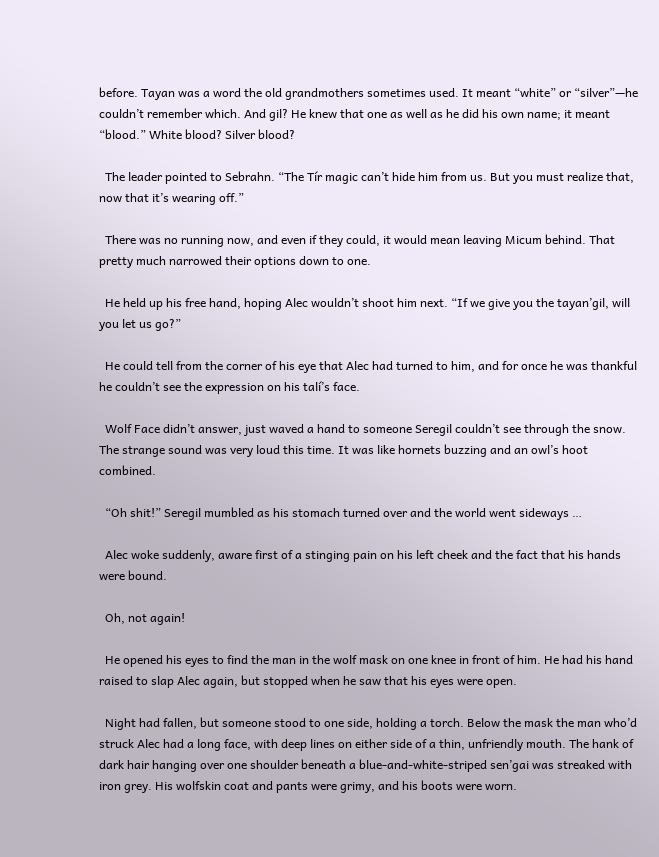before. Tayan was a word the old grandmothers sometimes used. It meant “white” or “silver”—he couldn’t remember which. And gil? He knew that one as well as he did his own name; it meant “blood.” White blood? Silver blood?

  The leader pointed to Sebrahn. “The Tír magic can’t hide him from us. But you must realize that, now that it’s wearing off.”

  There was no running now, and even if they could, it would mean leaving Micum behind. That pretty much narrowed their options down to one.

  He held up his free hand, hoping Alec wouldn’t shoot him next. “If we give you the tayan’gil, will you let us go?”

  He could tell from the corner of his eye that Alec had turned to him, and for once he was thankful he couldn’t see the expression on his talí’s face.

  Wolf Face didn’t answer, just waved a hand to someone Seregil couldn’t see through the snow. The strange sound was very loud this time. It was like hornets buzzing and an owl’s hoot combined.

  “Oh shit!” Seregil mumbled as his stomach turned over and the world went sideways …

  Alec woke suddenly, aware first of a stinging pain on his left cheek and the fact that his hands were bound.

  Oh, not again!

  He opened his eyes to find the man in the wolf mask on one knee in front of him. He had his hand raised to slap Alec again, but stopped when he saw that his eyes were open.

  Night had fallen, but someone stood to one side, holding a torch. Below the mask the man who’d struck Alec had a long face, with deep lines on either side of a thin, unfriendly mouth. The hank of dark hair hanging over one shoulder beneath a blue-and-white-striped sen’gai was streaked with iron grey. His wolfskin coat and pants were grimy, and his boots were worn.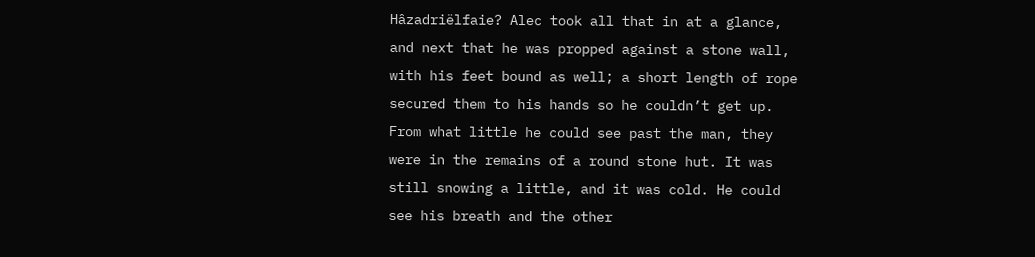Hâzadriëlfaie? Alec took all that in at a glance, and next that he was propped against a stone wall, with his feet bound as well; a short length of rope secured them to his hands so he couldn’t get up. From what little he could see past the man, they were in the remains of a round stone hut. It was still snowing a little, and it was cold. He could see his breath and the other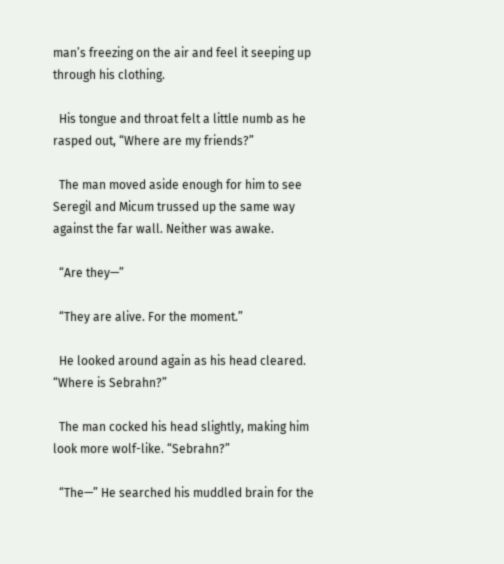man’s freezing on the air and feel it seeping up through his clothing.

  His tongue and throat felt a little numb as he rasped out, “Where are my friends?”

  The man moved aside enough for him to see Seregil and Micum trussed up the same way against the far wall. Neither was awake.

  “Are they—”

  “They are alive. For the moment.”

  He looked around again as his head cleared. “Where is Sebrahn?”

  The man cocked his head slightly, making him look more wolf-like. “Sebrahn?”

  “The—” He searched his muddled brain for the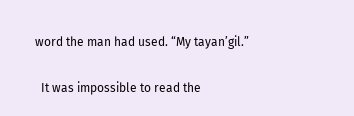word the man had used. “My tayan’gil.”

  It was impossible to read the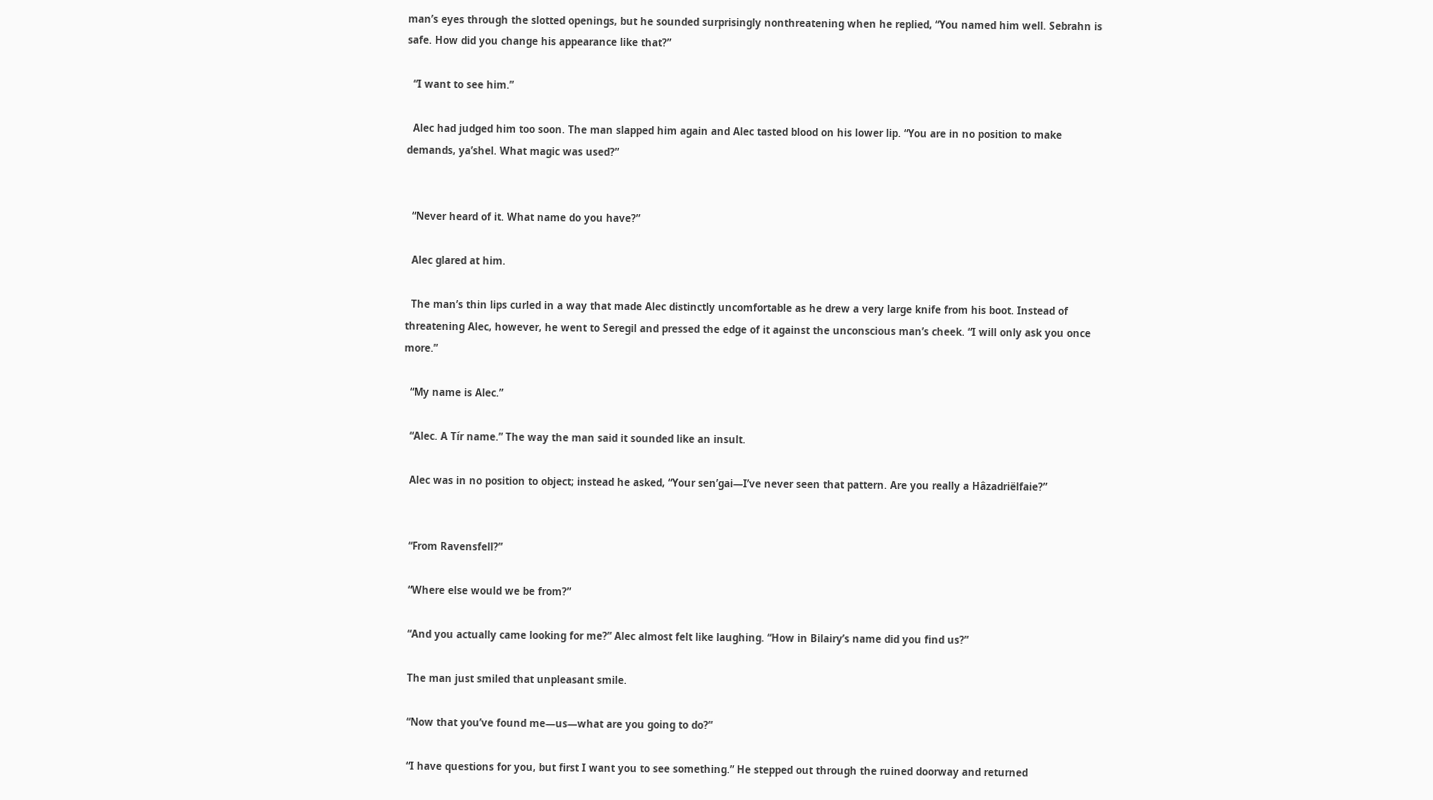man’s eyes through the slotted openings, but he sounded surprisingly nonthreatening when he replied, “You named him well. Sebrahn is safe. How did you change his appearance like that?”

  “I want to see him.”

  Alec had judged him too soon. The man slapped him again and Alec tasted blood on his lower lip. “You are in no position to make demands, ya’shel. What magic was used?”


  “Never heard of it. What name do you have?”

  Alec glared at him.

  The man’s thin lips curled in a way that made Alec distinctly uncomfortable as he drew a very large knife from his boot. Instead of threatening Alec, however, he went to Seregil and pressed the edge of it against the unconscious man’s cheek. “I will only ask you once more.”

  “My name is Alec.”

  “Alec. A Tír name.” The way the man said it sounded like an insult.

  Alec was in no position to object; instead he asked, “Your sen’gai—I’ve never seen that pattern. Are you really a Hâzadriëlfaie?”


  “From Ravensfell?”

  “Where else would we be from?”

  “And you actually came looking for me?” Alec almost felt like laughing. “How in Bilairy’s name did you find us?”

  The man just smiled that unpleasant smile.

  “Now that you’ve found me—us—what are you going to do?”

  “I have questions for you, but first I want you to see something.” He stepped out through the ruined doorway and returned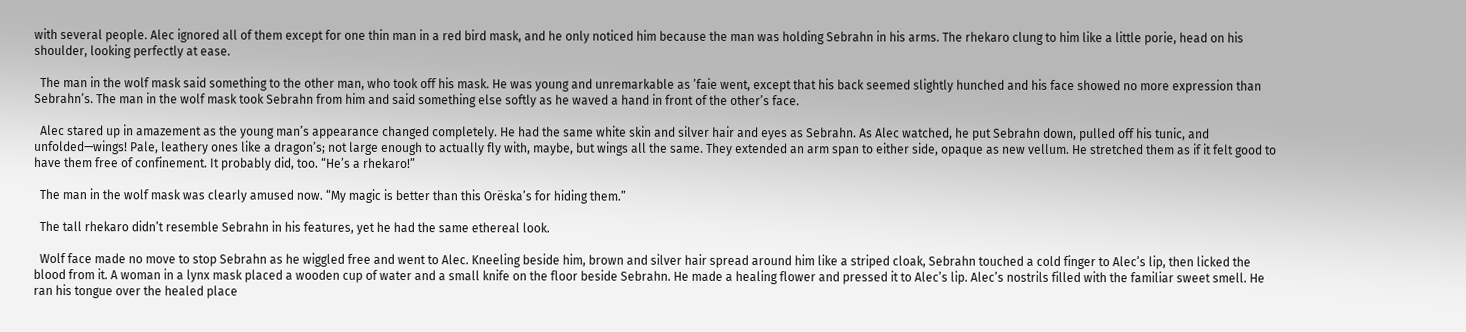with several people. Alec ignored all of them except for one thin man in a red bird mask, and he only noticed him because the man was holding Sebrahn in his arms. The rhekaro clung to him like a little porie, head on his shoulder, looking perfectly at ease.

  The man in the wolf mask said something to the other man, who took off his mask. He was young and unremarkable as ’faie went, except that his back seemed slightly hunched and his face showed no more expression than Sebrahn’s. The man in the wolf mask took Sebrahn from him and said something else softly as he waved a hand in front of the other’s face.

  Alec stared up in amazement as the young man’s appearance changed completely. He had the same white skin and silver hair and eyes as Sebrahn. As Alec watched, he put Sebrahn down, pulled off his tunic, and unfolded—wings! Pale, leathery ones like a dragon’s; not large enough to actually fly with, maybe, but wings all the same. They extended an arm span to either side, opaque as new vellum. He stretched them as if it felt good to have them free of confinement. It probably did, too. “He’s a rhekaro!”

  The man in the wolf mask was clearly amused now. “My magic is better than this Orëska’s for hiding them.”

  The tall rhekaro didn’t resemble Sebrahn in his features, yet he had the same ethereal look.

  Wolf face made no move to stop Sebrahn as he wiggled free and went to Alec. Kneeling beside him, brown and silver hair spread around him like a striped cloak, Sebrahn touched a cold finger to Alec’s lip, then licked the blood from it. A woman in a lynx mask placed a wooden cup of water and a small knife on the floor beside Sebrahn. He made a healing flower and pressed it to Alec’s lip. Alec’s nostrils filled with the familiar sweet smell. He ran his tongue over the healed place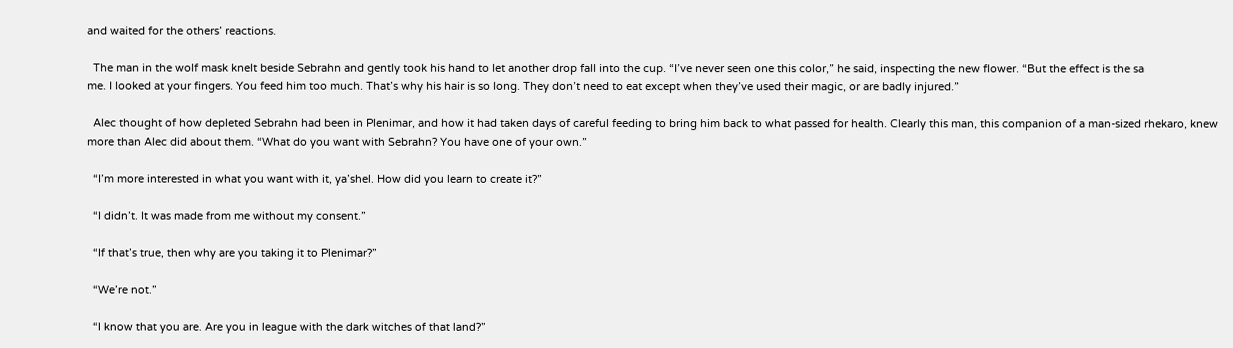and waited for the others’ reactions.

  The man in the wolf mask knelt beside Sebrahn and gently took his hand to let another drop fall into the cup. “I’ve never seen one this color,” he said, inspecting the new flower. “But the effect is the sa
me. I looked at your fingers. You feed him too much. That’s why his hair is so long. They don’t need to eat except when they’ve used their magic, or are badly injured.”

  Alec thought of how depleted Sebrahn had been in Plenimar, and how it had taken days of careful feeding to bring him back to what passed for health. Clearly this man, this companion of a man-sized rhekaro, knew more than Alec did about them. “What do you want with Sebrahn? You have one of your own.”

  “I’m more interested in what you want with it, ya’shel. How did you learn to create it?”

  “I didn’t. It was made from me without my consent.”

  “If that’s true, then why are you taking it to Plenimar?”

  “We’re not.”

  “I know that you are. Are you in league with the dark witches of that land?”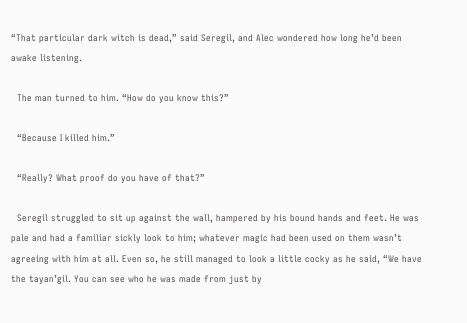“That particular dark witch is dead,” said Seregil, and Alec wondered how long he’d been awake listening.

  The man turned to him. “How do you know this?”

  “Because I killed him.”

  “Really? What proof do you have of that?”

  Seregil struggled to sit up against the wall, hampered by his bound hands and feet. He was pale and had a familiar sickly look to him; whatever magic had been used on them wasn’t agreeing with him at all. Even so, he still managed to look a little cocky as he said, “We have the tayan’gil. You can see who he was made from just by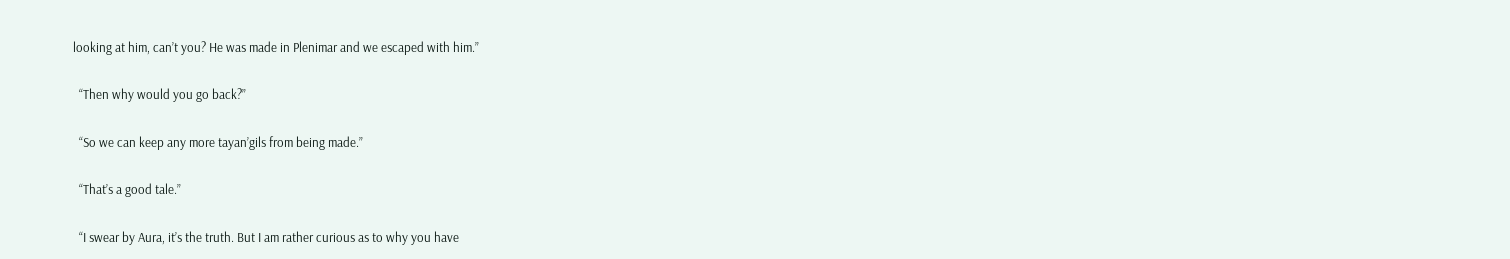looking at him, can’t you? He was made in Plenimar and we escaped with him.”

  “Then why would you go back?”

  “So we can keep any more tayan’gils from being made.”

  “That’s a good tale.”

  “I swear by Aura, it’s the truth. But I am rather curious as to why you have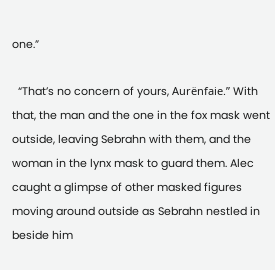one.”

  “That’s no concern of yours, Aurënfaie.” With that, the man and the one in the fox mask went outside, leaving Sebrahn with them, and the woman in the lynx mask to guard them. Alec caught a glimpse of other masked figures moving around outside as Sebrahn nestled in beside him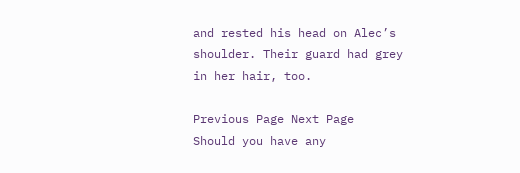and rested his head on Alec’s shoulder. Their guard had grey in her hair, too.

Previous Page Next Page
Should you have any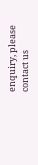enquiry, please contact us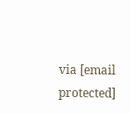via [email protected]